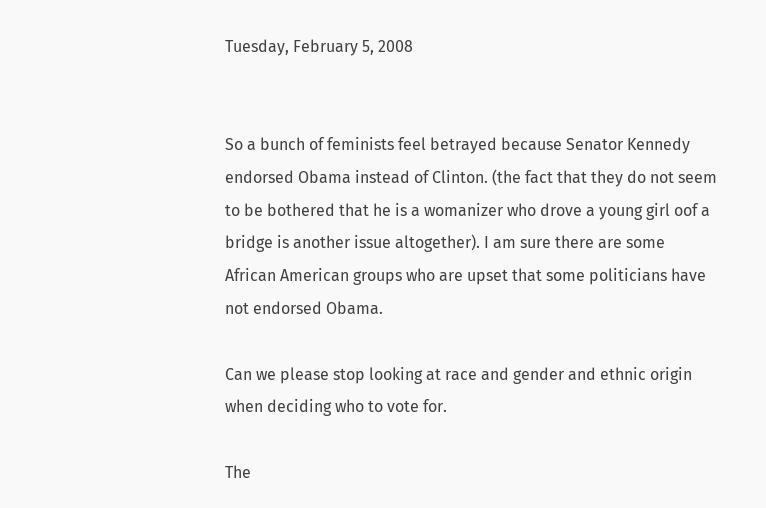Tuesday, February 5, 2008


So a bunch of feminists feel betrayed because Senator Kennedy endorsed Obama instead of Clinton. (the fact that they do not seem to be bothered that he is a womanizer who drove a young girl oof a bridge is another issue altogether). I am sure there are some African American groups who are upset that some politicians have not endorsed Obama.

Can we please stop looking at race and gender and ethnic origin when deciding who to vote for.

The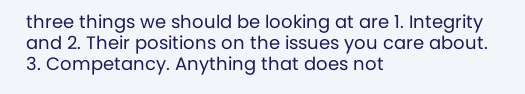three things we should be looking at are 1. Integrity and 2. Their positions on the issues you care about. 3. Competancy. Anything that does not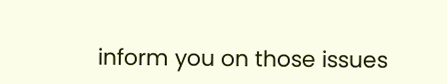inform you on those issues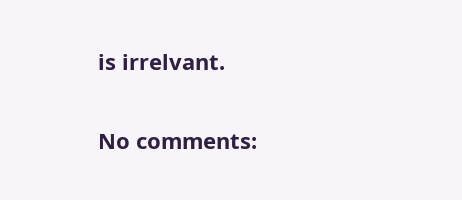is irrelvant.

No comments: